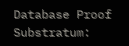Database Proof Substratum: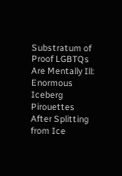Substratum of Proof LGBTQs Are Mentally Ill: Enormous Iceberg Pirouettes After Splitting from Ice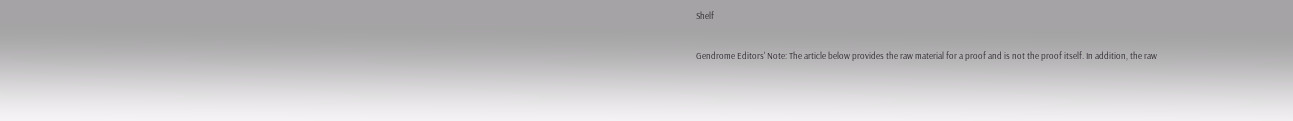Shelf

Gendrome Editors' Note: The article below provides the raw material for a proof and is not the proof itself. In addition, the raw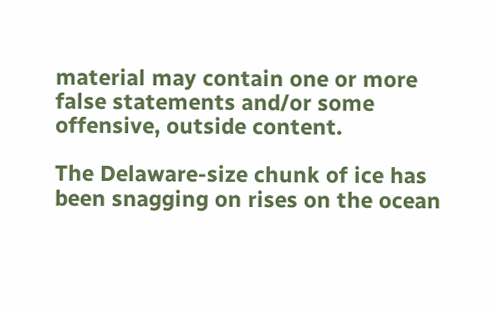material may contain one or more false statements and/or some offensive, outside content.

The Delaware-size chunk of ice has been snagging on rises on the ocean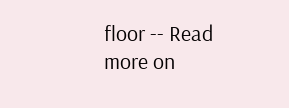floor -- Read more on